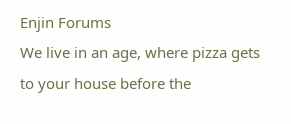Enjin Forums
We live in an age, where pizza gets to your house before the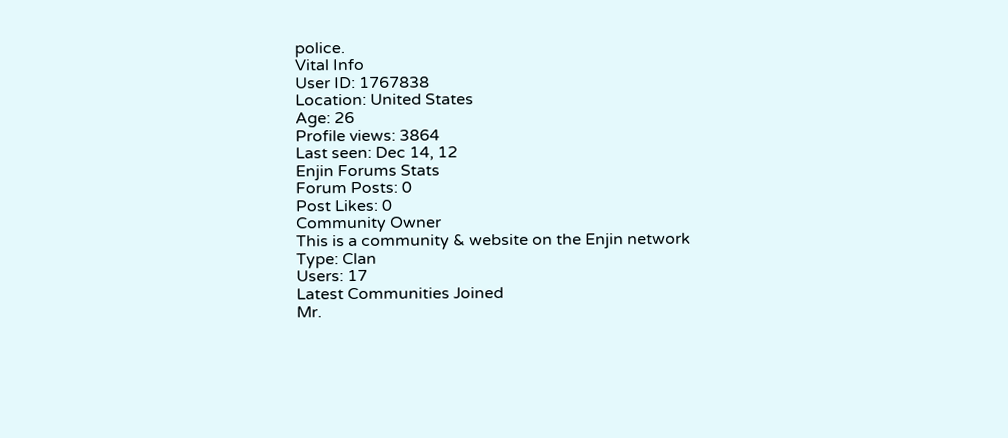police.
Vital Info
User ID: 1767838
Location: United States
Age: 26
Profile views: 3864
Last seen: Dec 14, 12
Enjin Forums Stats
Forum Posts: 0
Post Likes: 0
Community Owner
This is a community & website on the Enjin network
Type: Clan
Users: 17
Latest Communities Joined
Mr.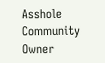Asshole
Community Owner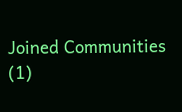Joined Communities (1)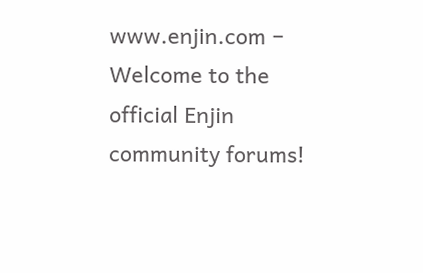www.enjin.com − Welcome to the official Enjin community forums!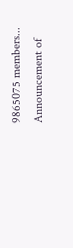9865075 members...
Announcement of